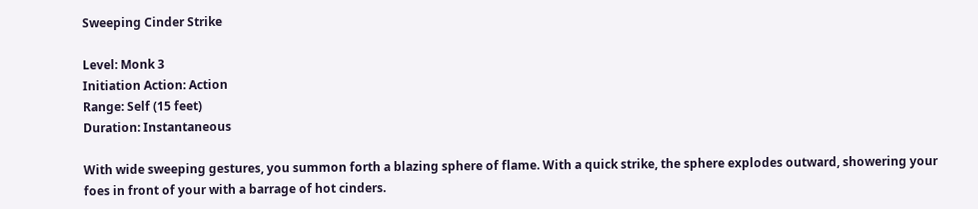Sweeping Cinder Strike

Level: Monk 3
Initiation Action: Action
Range: Self (15 feet)
Duration: Instantaneous

With wide sweeping gestures, you summon forth a blazing sphere of flame. With a quick strike, the sphere explodes outward, showering your foes in front of your with a barrage of hot cinders.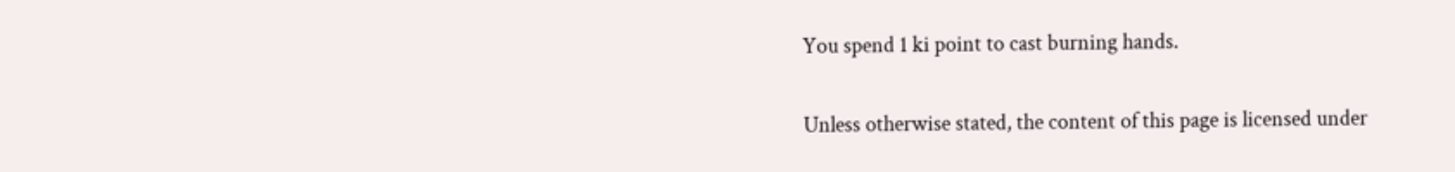You spend 1 ki point to cast burning hands.

Unless otherwise stated, the content of this page is licensed under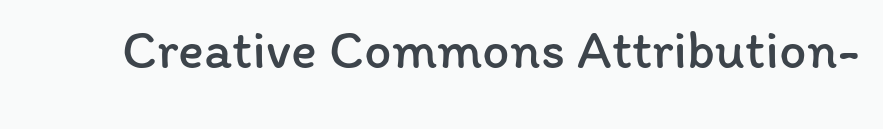Creative Commons Attribution-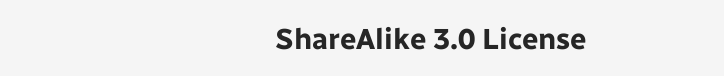ShareAlike 3.0 License